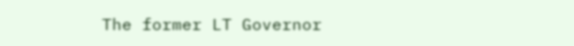The former LT Governor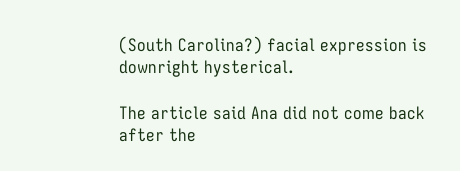(South Carolina?) facial expression is downright hysterical.

The article said Ana did not come back after the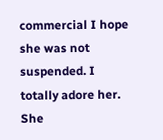commercial I hope she was not suspended. I totally adore her. She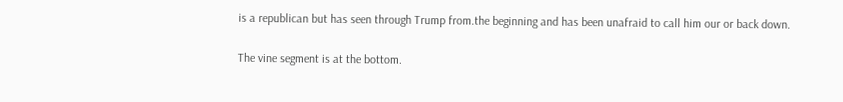is a republican but has seen through Trump from.the beginning and has been unafraid to call him our or back down.

The vine segment is at the bottom.